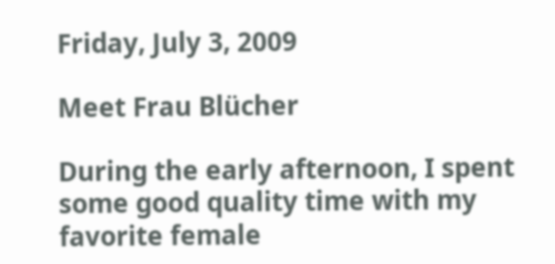Friday, July 3, 2009

Meet Frau Blücher

During the early afternoon, I spent some good quality time with my favorite female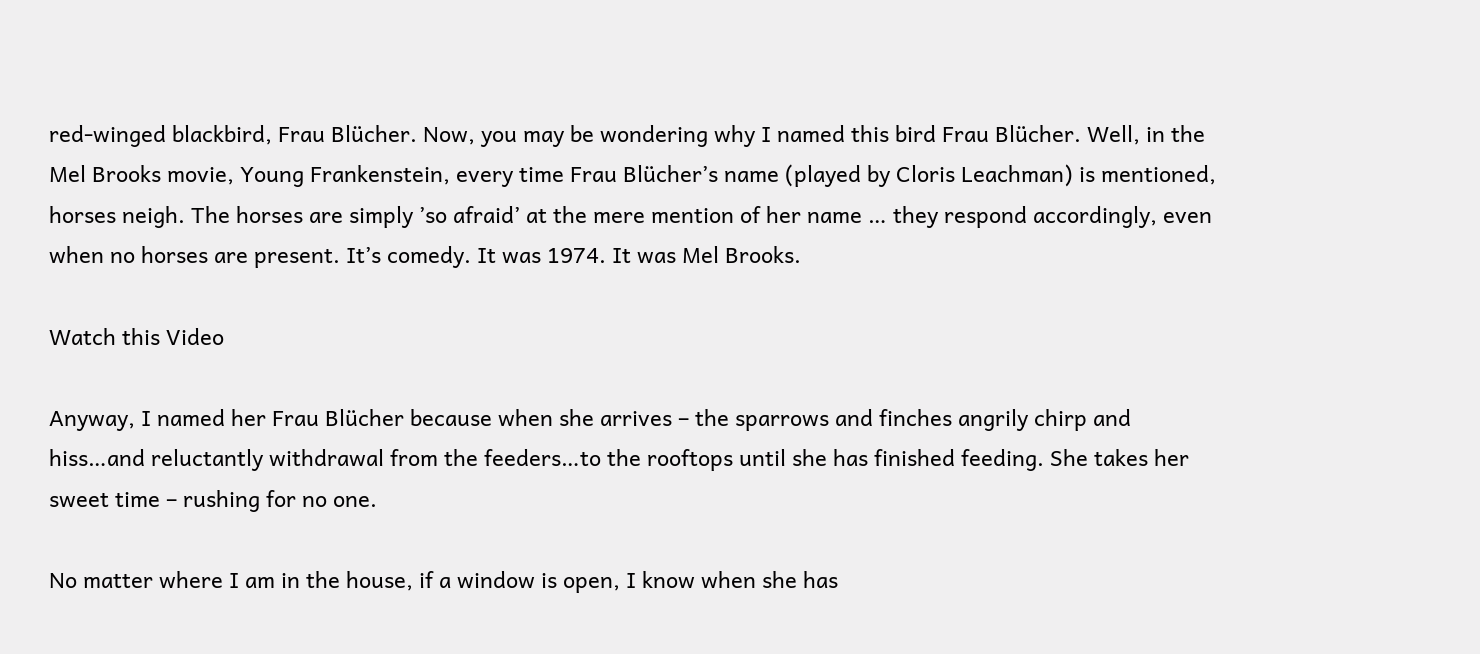red-winged blackbird, Frau Blücher. Now, you may be wondering why I named this bird Frau Blücher. Well, in the Mel Brooks movie, Young Frankenstein, every time Frau Blücher’s name (played by Cloris Leachman) is mentioned, horses neigh. The horses are simply ’so afraid’ at the mere mention of her name … they respond accordingly, even when no horses are present. It’s comedy. It was 1974. It was Mel Brooks.

Watch this Video

Anyway, I named her Frau Blücher because when she arrives – the sparrows and finches angrily chirp and hiss…and reluctantly withdrawal from the feeders…to the rooftops until she has finished feeding. She takes her sweet time – rushing for no one.

No matter where I am in the house, if a window is open, I know when she has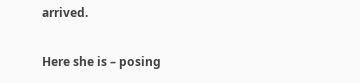arrived.

Here she is – posing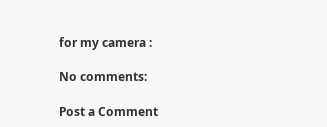for my camera :

No comments:

Post a Comment